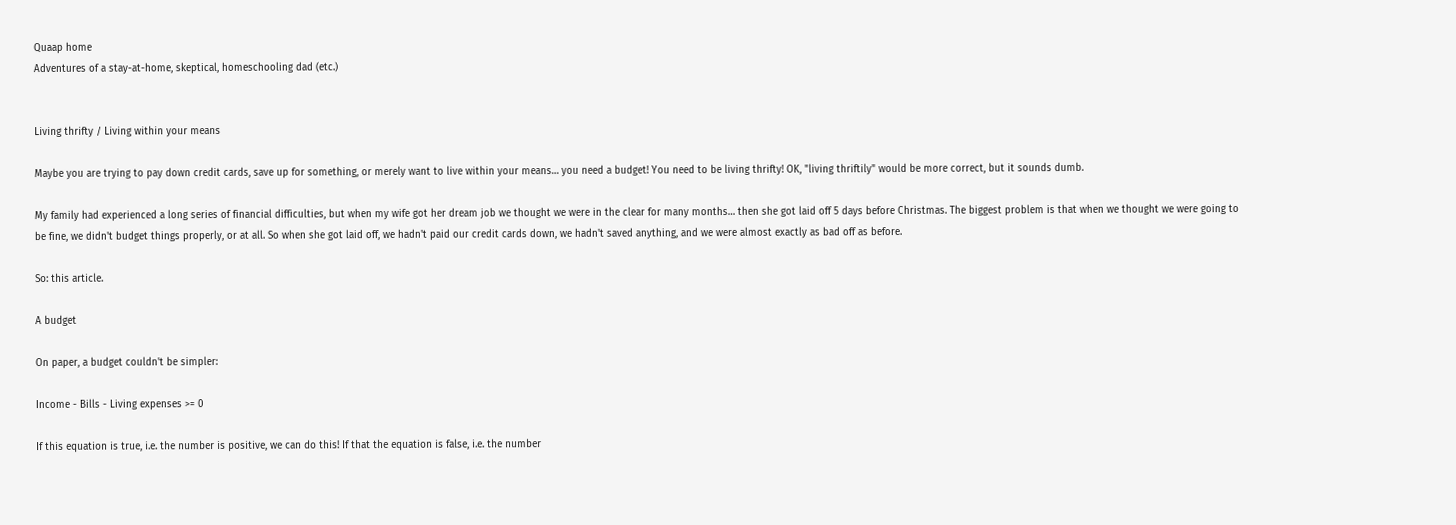Quaap home
Adventures of a stay-at-home, skeptical, homeschooling dad (etc.)


Living thrifty / Living within your means

Maybe you are trying to pay down credit cards, save up for something, or merely want to live within your means… you need a budget! You need to be living thrifty! OK, "living thriftily" would be more correct, but it sounds dumb.

My family had experienced a long series of financial difficulties, but when my wife got her dream job we thought we were in the clear for many months… then she got laid off 5 days before Christmas. The biggest problem is that when we thought we were going to be fine, we didn't budget things properly, or at all. So when she got laid off, we hadn't paid our credit cards down, we hadn't saved anything, and we were almost exactly as bad off as before.

So: this article.

A budget

On paper, a budget couldn't be simpler:

Income - Bills - Living expenses >= 0

If this equation is true, i.e. the number is positive, we can do this! If that the equation is false, i.e. the number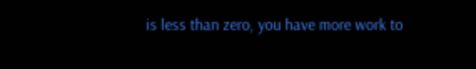is less than zero, you have more work to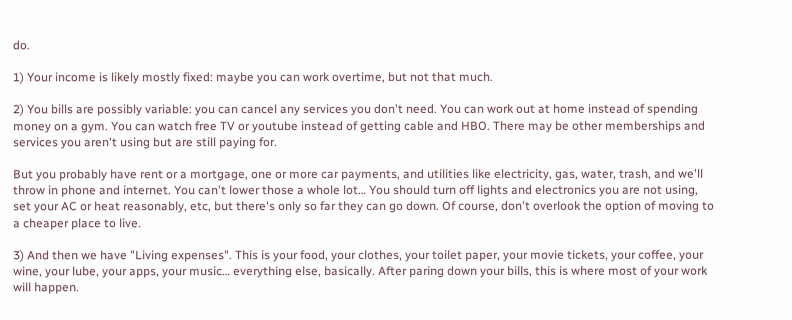do.

1) Your income is likely mostly fixed: maybe you can work overtime, but not that much.

2) You bills are possibly variable: you can cancel any services you don't need. You can work out at home instead of spending money on a gym. You can watch free TV or youtube instead of getting cable and HBO. There may be other memberships and services you aren't using but are still paying for.

But you probably have rent or a mortgage, one or more car payments, and utilities like electricity, gas, water, trash, and we'll throw in phone and internet. You can't lower those a whole lot… You should turn off lights and electronics you are not using, set your AC or heat reasonably, etc, but there's only so far they can go down. Of course, don't overlook the option of moving to a cheaper place to live.

3) And then we have "Living expenses". This is your food, your clothes, your toilet paper, your movie tickets, your coffee, your wine, your lube, your apps, your music… everything else, basically. After paring down your bills, this is where most of your work will happen.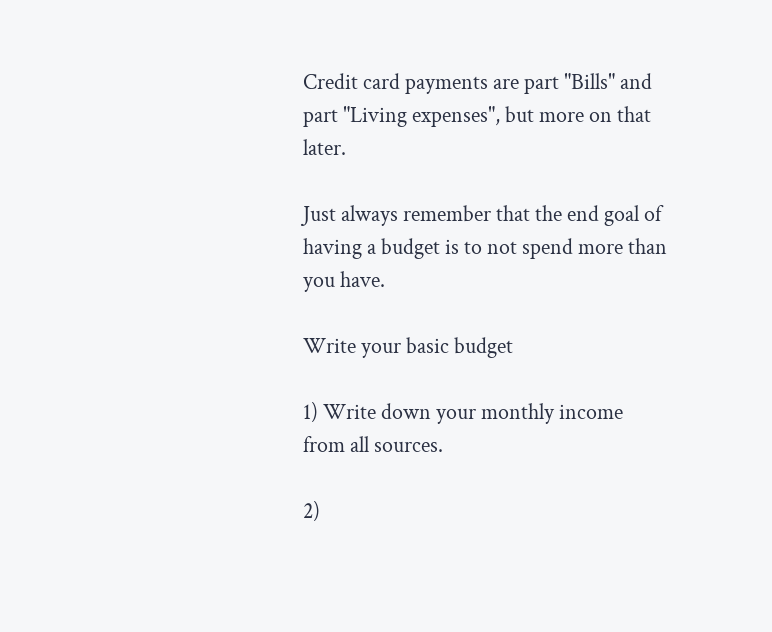Credit card payments are part "Bills" and part "Living expenses", but more on that later.

Just always remember that the end goal of having a budget is to not spend more than you have.

Write your basic budget

1) Write down your monthly income from all sources.

2)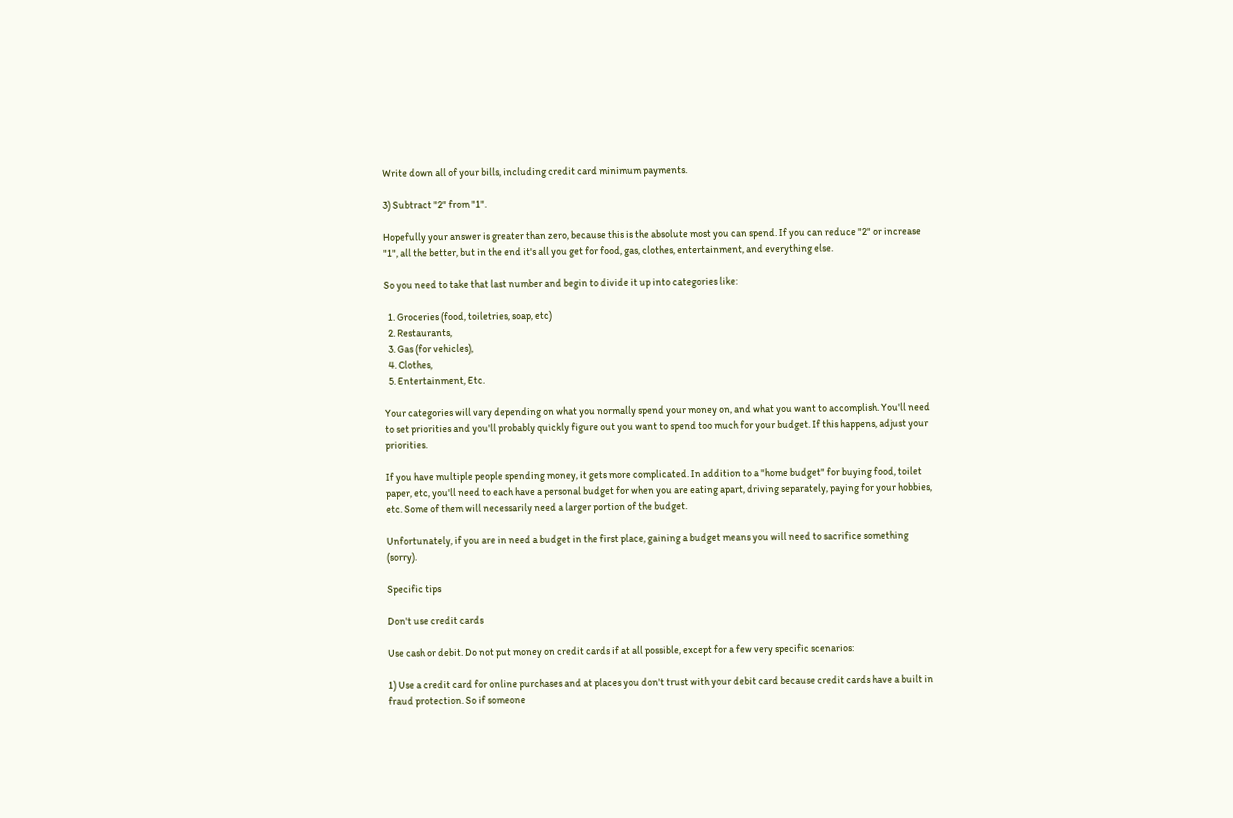Write down all of your bills, including credit card minimum payments.

3) Subtract "2" from "1".

Hopefully your answer is greater than zero, because this is the absolute most you can spend. If you can reduce "2" or increase "1", all the better, but in the end it's all you get for food, gas, clothes, entertainment, and everything else.

So you need to take that last number and begin to divide it up into categories like:

  1. Groceries (food, toiletries, soap, etc)
  2. Restaurants,
  3. Gas (for vehicles),
  4. Clothes,
  5. Entertainment, Etc.

Your categories will vary depending on what you normally spend your money on, and what you want to accomplish. You'll need to set priorities and you'll probably quickly figure out you want to spend too much for your budget. If this happens, adjust your priorities.

If you have multiple people spending money, it gets more complicated. In addition to a "home budget" for buying food, toilet paper, etc, you'll need to each have a personal budget for when you are eating apart, driving separately, paying for your hobbies, etc. Some of them will necessarily need a larger portion of the budget.

Unfortunately, if you are in need a budget in the first place, gaining a budget means you will need to sacrifice something (sorry).

Specific tips

Don't use credit cards

Use cash or debit. Do not put money on credit cards if at all possible, except for a few very specific scenarios:

1) Use a credit card for online purchases and at places you don't trust with your debit card because credit cards have a built in fraud protection. So if someone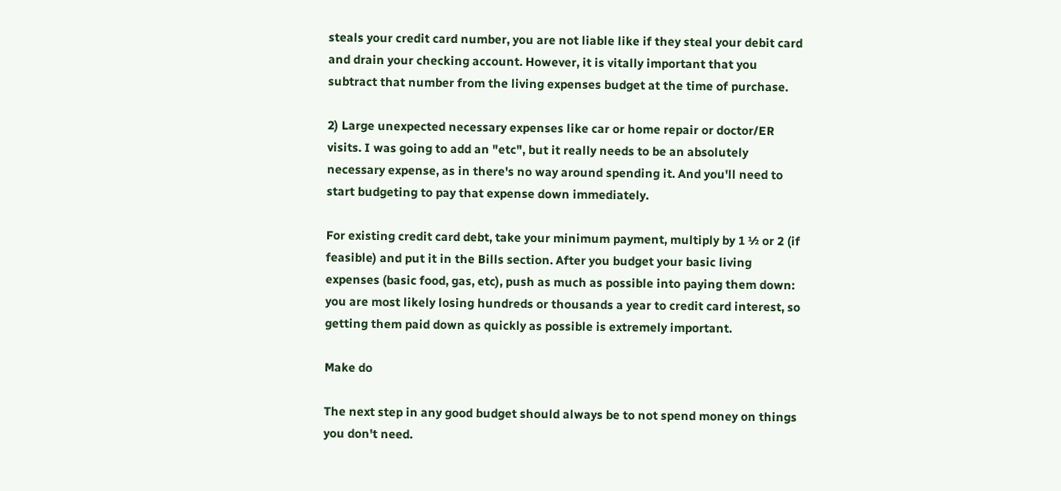steals your credit card number, you are not liable like if they steal your debit card and drain your checking account. However, it is vitally important that you subtract that number from the living expenses budget at the time of purchase.

2) Large unexpected necessary expenses like car or home repair or doctor/ER visits. I was going to add an "etc", but it really needs to be an absolutely necessary expense, as in there's no way around spending it. And you'll need to start budgeting to pay that expense down immediately.

For existing credit card debt, take your minimum payment, multiply by 1 ½ or 2 (if feasible) and put it in the Bills section. After you budget your basic living expenses (basic food, gas, etc), push as much as possible into paying them down: you are most likely losing hundreds or thousands a year to credit card interest, so getting them paid down as quickly as possible is extremely important.

Make do

The next step in any good budget should always be to not spend money on things you don't need.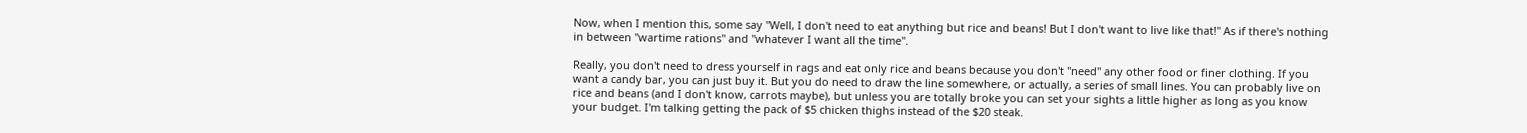Now, when I mention this, some say "Well, I don't need to eat anything but rice and beans! But I don't want to live like that!" As if there's nothing in between "wartime rations" and "whatever I want all the time".

Really, you don't need to dress yourself in rags and eat only rice and beans because you don't "need" any other food or finer clothing. If you want a candy bar, you can just buy it. But you do need to draw the line somewhere, or actually, a series of small lines. You can probably live on rice and beans (and I don't know, carrots maybe), but unless you are totally broke you can set your sights a little higher as long as you know your budget. I'm talking getting the pack of $5 chicken thighs instead of the $20 steak.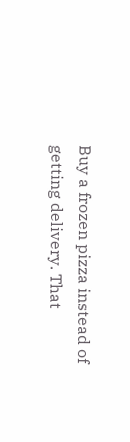Buy a frozen pizza instead of getting delivery. That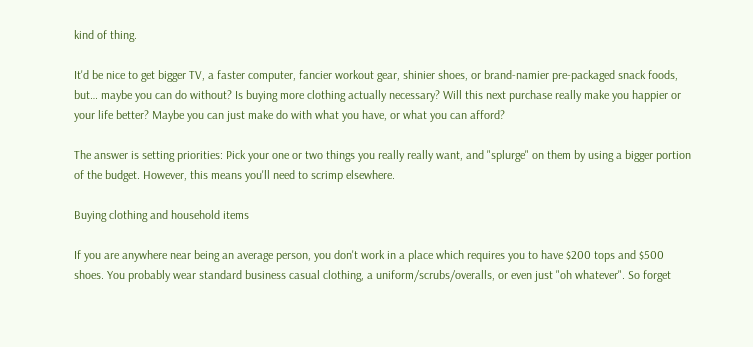kind of thing.

It'd be nice to get bigger TV, a faster computer, fancier workout gear, shinier shoes, or brand-namier pre-packaged snack foods, but… maybe you can do without? Is buying more clothing actually necessary? Will this next purchase really make you happier or your life better? Maybe you can just make do with what you have, or what you can afford?

The answer is setting priorities: Pick your one or two things you really really want, and "splurge" on them by using a bigger portion of the budget. However, this means you'll need to scrimp elsewhere.

Buying clothing and household items

If you are anywhere near being an average person, you don't work in a place which requires you to have $200 tops and $500 shoes. You probably wear standard business casual clothing, a uniform/scrubs/overalls, or even just "oh whatever". So forget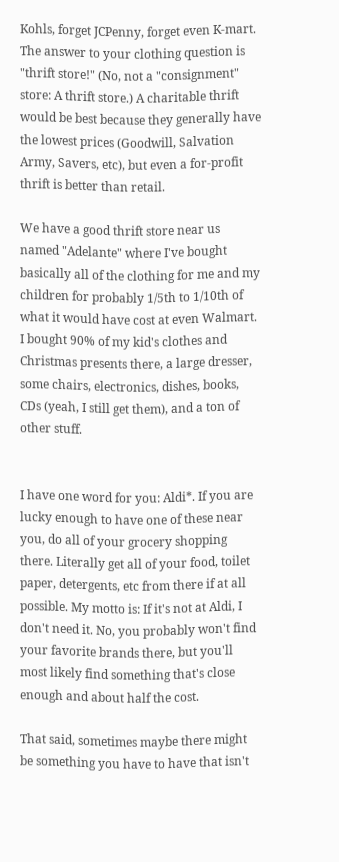Kohls, forget JCPenny, forget even K-mart. The answer to your clothing question is "thrift store!" (No, not a "consignment" store: A thrift store.) A charitable thrift would be best because they generally have the lowest prices (Goodwill, Salvation Army, Savers, etc), but even a for-profit thrift is better than retail.

We have a good thrift store near us named "Adelante" where I've bought basically all of the clothing for me and my children for probably 1/5th to 1/10th of what it would have cost at even Walmart. I bought 90% of my kid's clothes and Christmas presents there, a large dresser, some chairs, electronics, dishes, books, CDs (yeah, I still get them), and a ton of other stuff.


I have one word for you: Aldi*. If you are lucky enough to have one of these near you, do all of your grocery shopping there. Literally get all of your food, toilet paper, detergents, etc from there if at all possible. My motto is: If it's not at Aldi, I don't need it. No, you probably won't find your favorite brands there, but you'll most likely find something that's close enough and about half the cost.

That said, sometimes maybe there might be something you have to have that isn't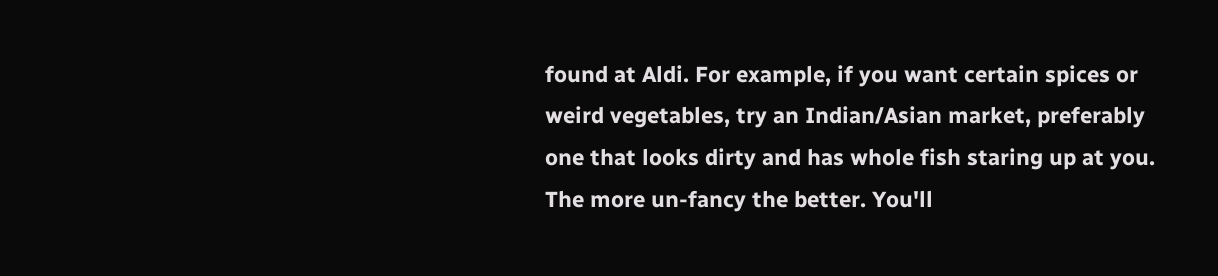found at Aldi. For example, if you want certain spices or weird vegetables, try an Indian/Asian market, preferably one that looks dirty and has whole fish staring up at you. The more un-fancy the better. You'll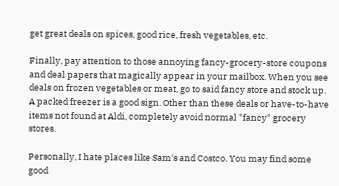get great deals on spices, good rice, fresh vegetables, etc.

Finally, pay attention to those annoying fancy-grocery-store coupons and deal papers that magically appear in your mailbox. When you see deals on frozen vegetables or meat, go to said fancy store and stock up. A packed freezer is a good sign. Other than these deals or have-to-have items not found at Aldi, completely avoid normal "fancy" grocery stores.

Personally, I hate places like Sam's and Costco. You may find some good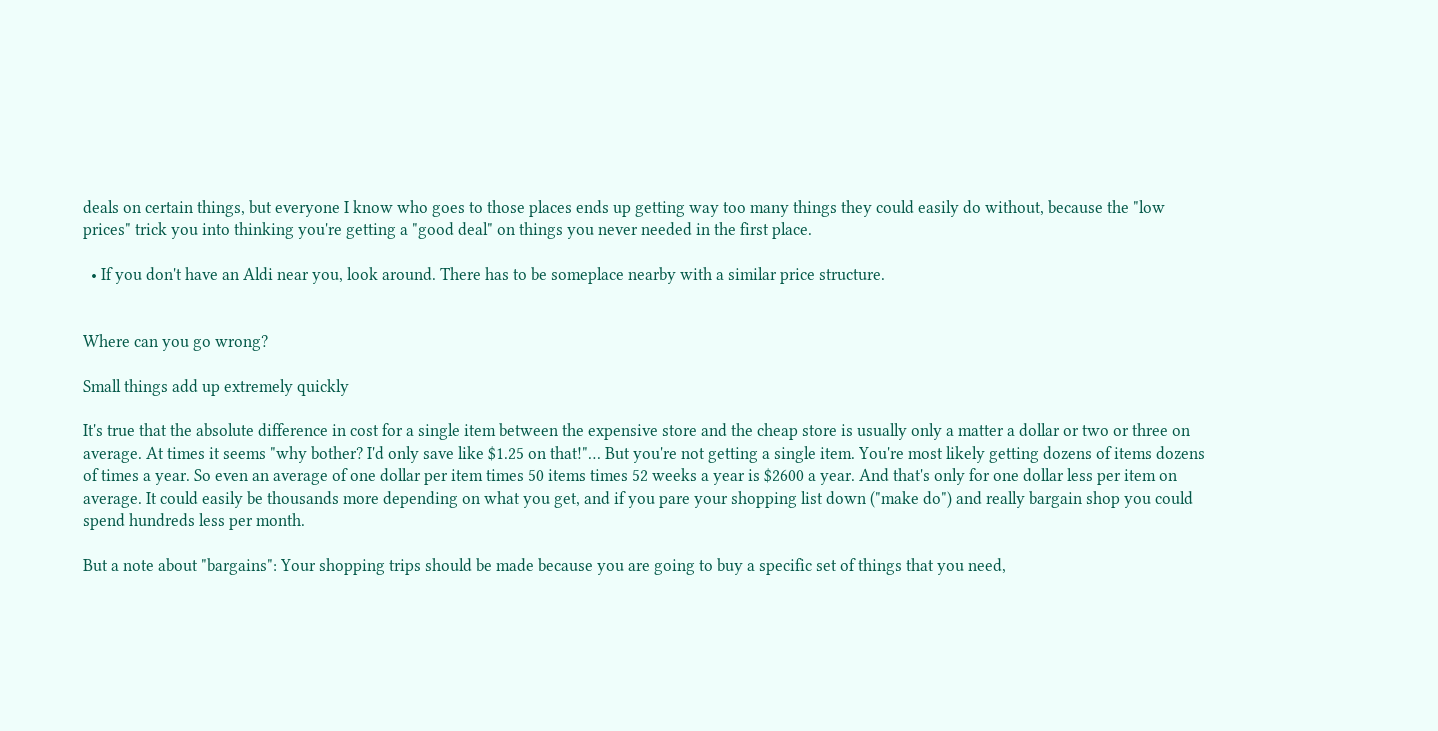deals on certain things, but everyone I know who goes to those places ends up getting way too many things they could easily do without, because the "low prices" trick you into thinking you're getting a "good deal" on things you never needed in the first place.

  • If you don't have an Aldi near you, look around. There has to be someplace nearby with a similar price structure.


Where can you go wrong?

Small things add up extremely quickly

It's true that the absolute difference in cost for a single item between the expensive store and the cheap store is usually only a matter a dollar or two or three on average. At times it seems "why bother? I'd only save like $1.25 on that!"… But you're not getting a single item. You're most likely getting dozens of items dozens of times a year. So even an average of one dollar per item times 50 items times 52 weeks a year is $2600 a year. And that's only for one dollar less per item on average. It could easily be thousands more depending on what you get, and if you pare your shopping list down ("make do") and really bargain shop you could spend hundreds less per month.

But a note about "bargains": Your shopping trips should be made because you are going to buy a specific set of things that you need,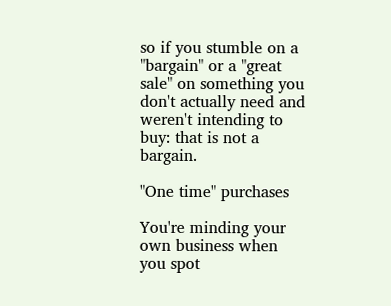so if you stumble on a "bargain" or a "great sale" on something you don't actually need and weren't intending to buy: that is not a bargain.

"One time" purchases

You're minding your own business when you spot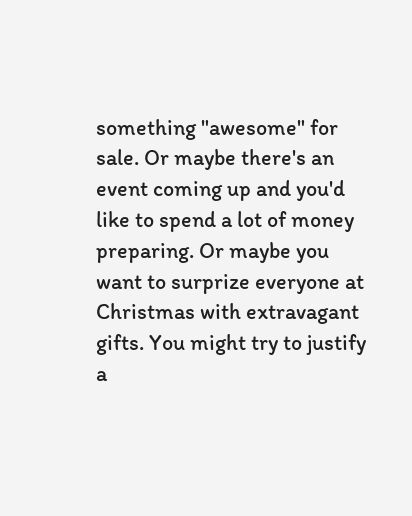something "awesome" for sale. Or maybe there's an event coming up and you'd like to spend a lot of money preparing. Or maybe you want to surprize everyone at Christmas with extravagant gifts. You might try to justify a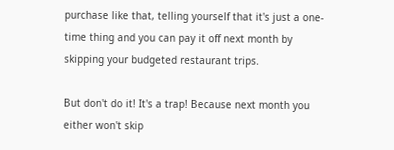purchase like that, telling yourself that it's just a one-time thing and you can pay it off next month by skipping your budgeted restaurant trips.

But don't do it! It's a trap! Because next month you either won't skip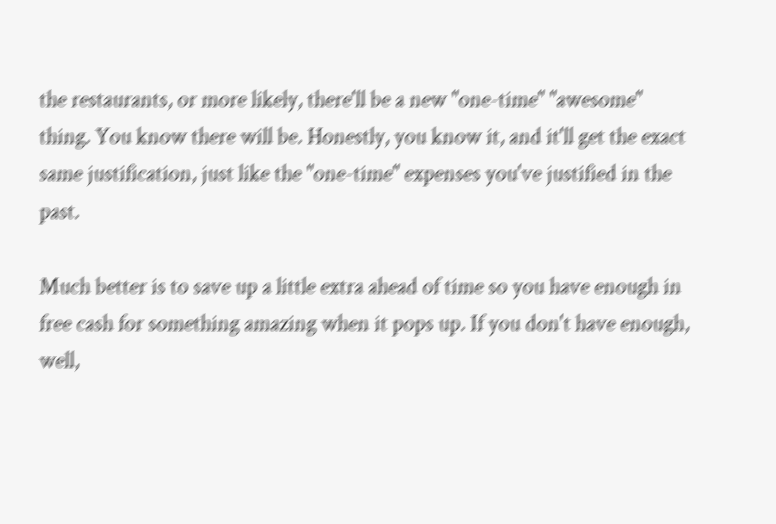the restaurants, or more likely, there'll be a new "one-time" "awesome" thing. You know there will be. Honestly, you know it, and it'll get the exact same justification, just like the "one-time" expenses you've justified in the past.

Much better is to save up a little extra ahead of time so you have enough in free cash for something amazing when it pops up. If you don't have enough, well,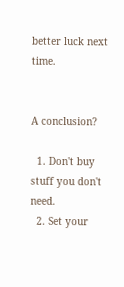better luck next time.


A conclusion?

  1. Don't buy stuff you don't need.
  2. Set your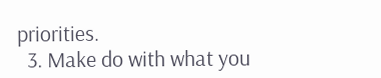priorities.
  3. Make do with what you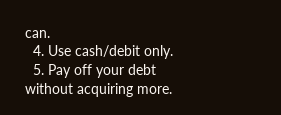can.
  4. Use cash/debit only.
  5. Pay off your debt without acquiring more.